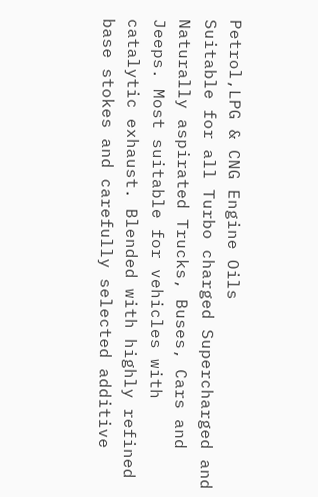Petrol,LPG & CNG Engine Oils
Suitable for all Turbo charged Supercharged and Naturally aspirated Trucks, Buses, Cars and Jeeps. Most suitable for vehicles with catalytic exhaust. Blended with highly refined base stokes and carefully selected additive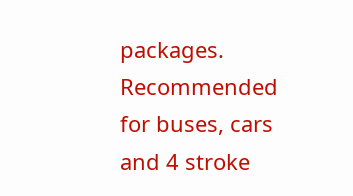packages. Recommended for buses, cars and 4 stroke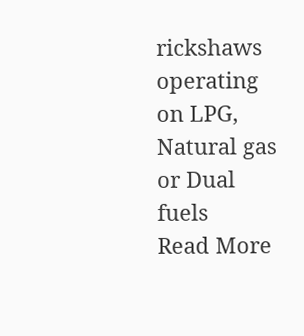rickshaws operating on LPG, Natural gas or Dual fuels
Read More